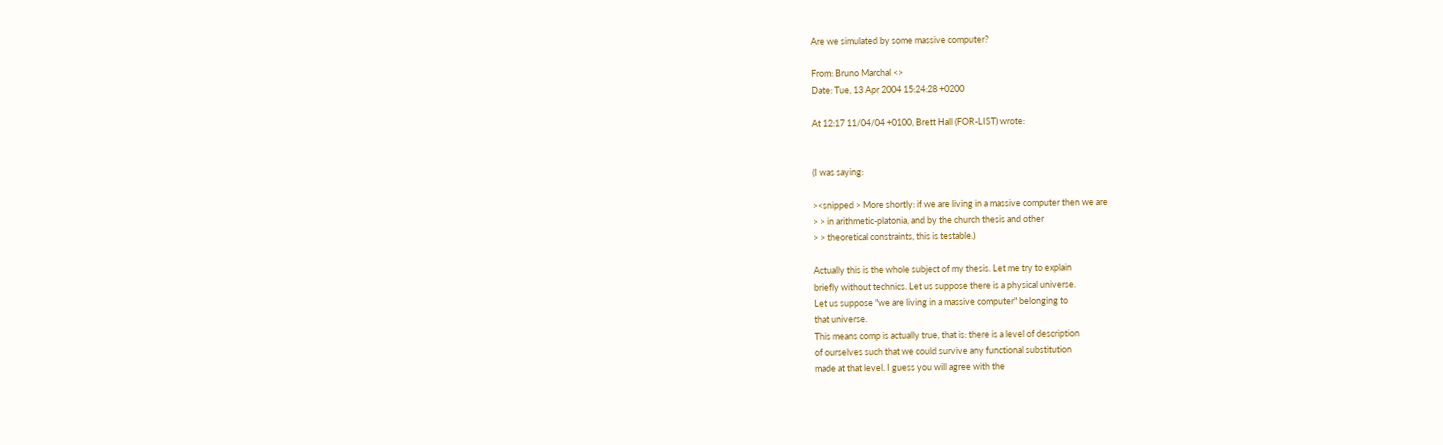Are we simulated by some massive computer?

From: Bruno Marchal <>
Date: Tue, 13 Apr 2004 15:24:28 +0200

At 12:17 11/04/04 +0100, Brett Hall (FOR-LIST) wrote:


(I was saying:

><snipped > More shortly: if we are living in a massive computer then we are
> > in arithmetic-platonia, and by the church thesis and other
> > theoretical constraints, this is testable.)

Actually this is the whole subject of my thesis. Let me try to explain
briefly without technics. Let us suppose there is a physical universe.
Let us suppose "we are living in a massive computer" belonging to
that universe.
This means comp is actually true, that is: there is a level of description
of ourselves such that we could survive any functional substitution
made at that level. I guess you will agree with the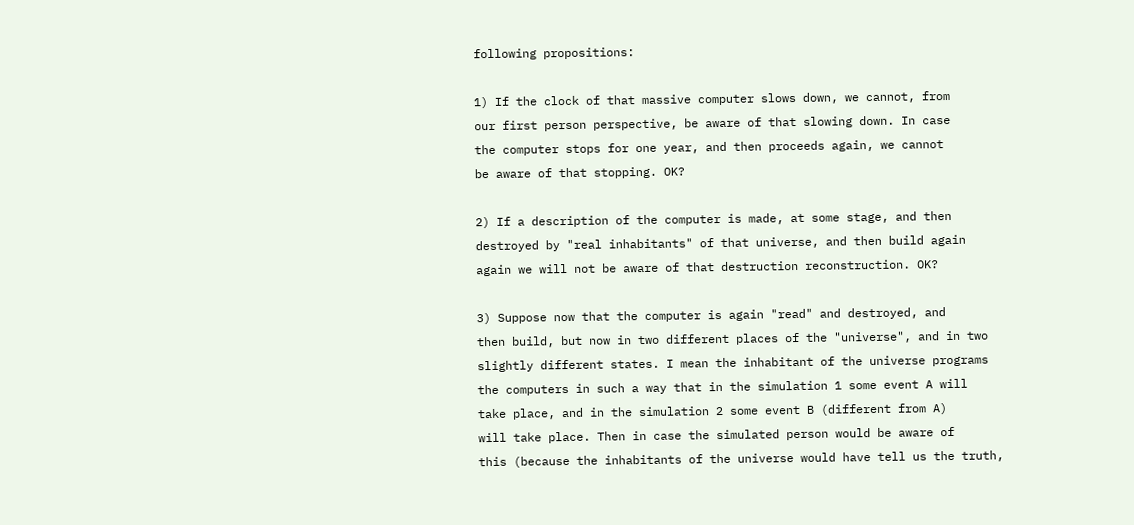following propositions:

1) If the clock of that massive computer slows down, we cannot, from
our first person perspective, be aware of that slowing down. In case
the computer stops for one year, and then proceeds again, we cannot
be aware of that stopping. OK?

2) If a description of the computer is made, at some stage, and then
destroyed by "real inhabitants" of that universe, and then build again
again we will not be aware of that destruction reconstruction. OK?

3) Suppose now that the computer is again "read" and destroyed, and
then build, but now in two different places of the "universe", and in two
slightly different states. I mean the inhabitant of the universe programs
the computers in such a way that in the simulation 1 some event A will
take place, and in the simulation 2 some event B (different from A)
will take place. Then in case the simulated person would be aware of
this (because the inhabitants of the universe would have tell us the truth,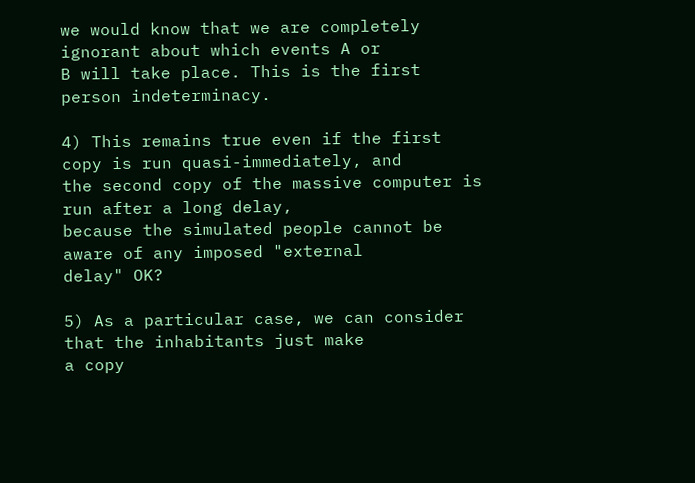we would know that we are completely ignorant about which events A or
B will take place. This is the first person indeterminacy.

4) This remains true even if the first copy is run quasi-immediately, and
the second copy of the massive computer is run after a long delay,
because the simulated people cannot be aware of any imposed "external
delay" OK?

5) As a particular case, we can consider that the inhabitants just make
a copy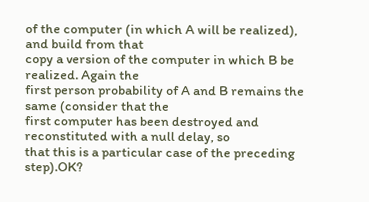of the computer (in which A will be realized), and build from that
copy a version of the computer in which B be realized. Again the
first person probability of A and B remains the same (consider that the
first computer has been destroyed and reconstituted with a null delay, so
that this is a particular case of the preceding step).OK?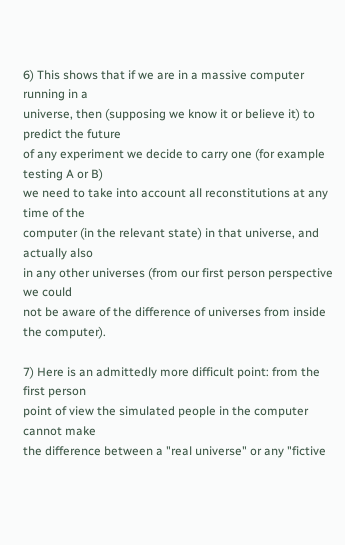6) This shows that if we are in a massive computer running in a
universe, then (supposing we know it or believe it) to predict the future
of any experiment we decide to carry one (for example testing A or B)
we need to take into account all reconstitutions at any time of the
computer (in the relevant state) in that universe, and actually also
in any other universes (from our first person perspective we could
not be aware of the difference of universes from inside the computer).

7) Here is an admittedly more difficult point: from the first person
point of view the simulated people in the computer cannot make
the difference between a "real universe" or any "fictive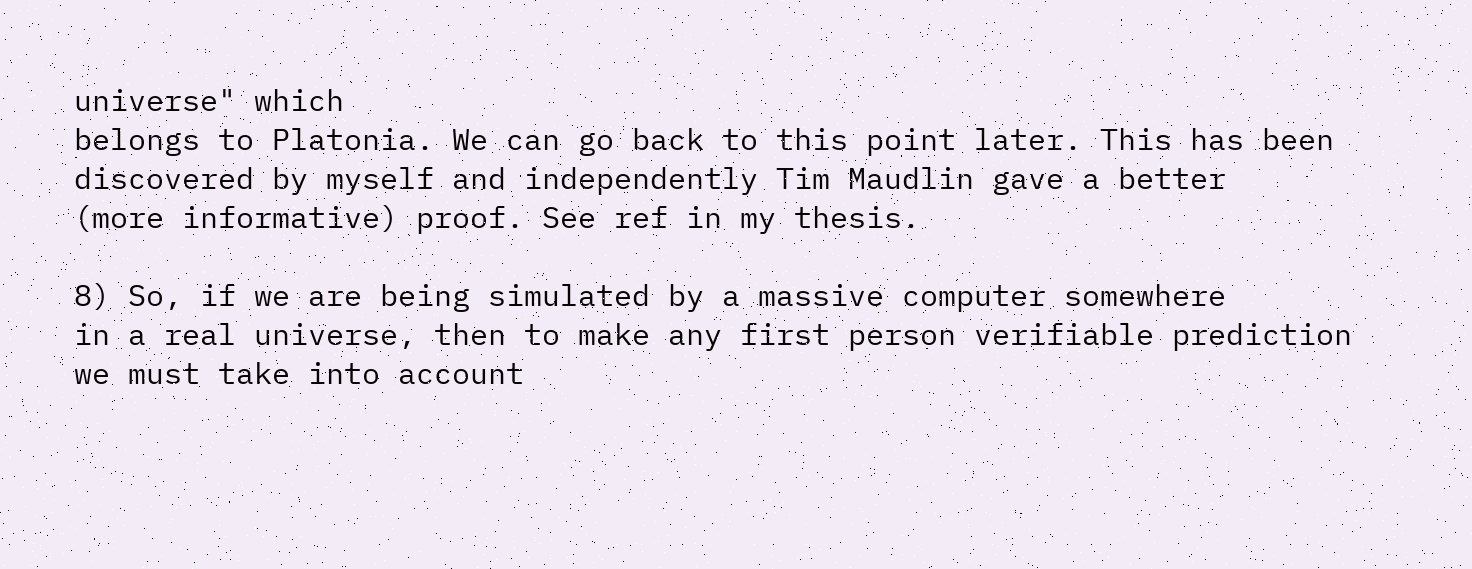universe" which
belongs to Platonia. We can go back to this point later. This has been
discovered by myself and independently Tim Maudlin gave a better
(more informative) proof. See ref in my thesis.

8) So, if we are being simulated by a massive computer somewhere
in a real universe, then to make any first person verifiable prediction
we must take into account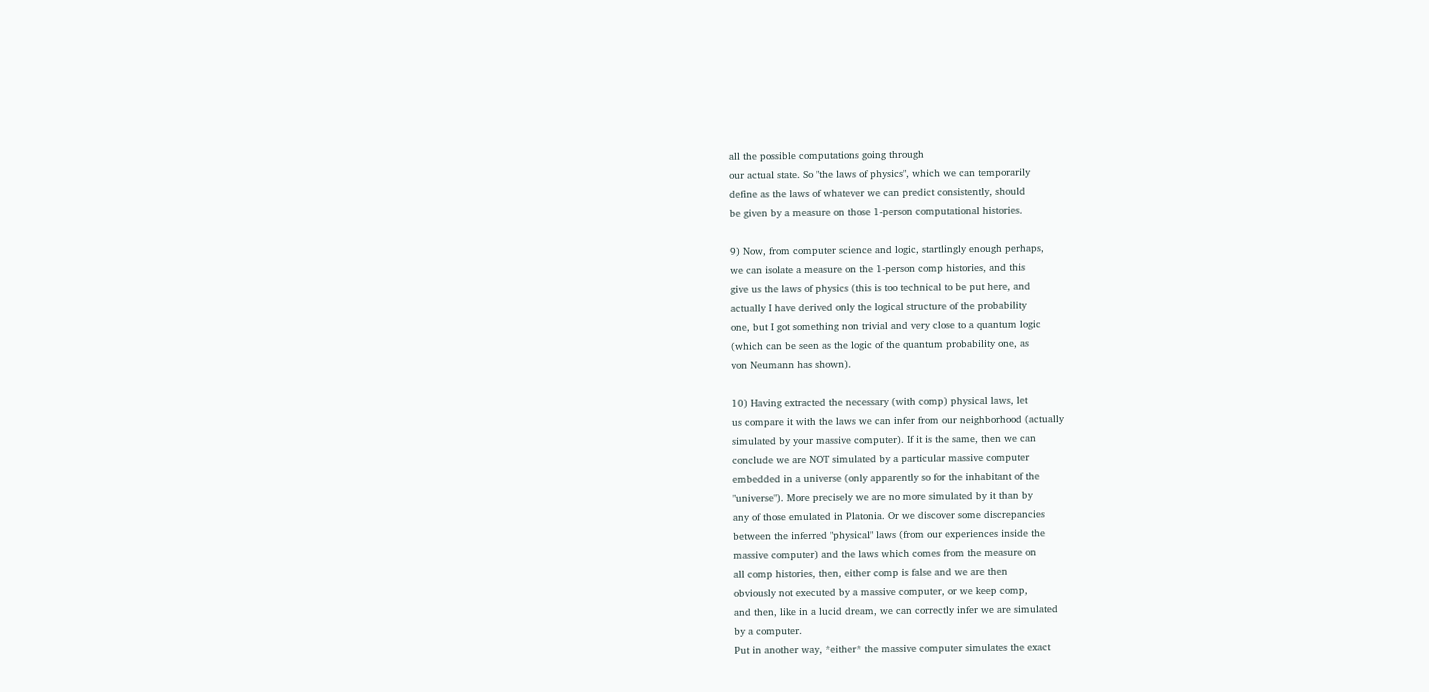all the possible computations going through
our actual state. So "the laws of physics", which we can temporarily
define as the laws of whatever we can predict consistently, should
be given by a measure on those 1-person computational histories.

9) Now, from computer science and logic, startlingly enough perhaps,
we can isolate a measure on the 1-person comp histories, and this
give us the laws of physics (this is too technical to be put here, and
actually I have derived only the logical structure of the probability
one, but I got something non trivial and very close to a quantum logic
(which can be seen as the logic of the quantum probability one, as
von Neumann has shown).

10) Having extracted the necessary (with comp) physical laws, let
us compare it with the laws we can infer from our neighborhood (actually
simulated by your massive computer). If it is the same, then we can
conclude we are NOT simulated by a particular massive computer
embedded in a universe (only apparently so for the inhabitant of the
"universe"). More precisely we are no more simulated by it than by
any of those emulated in Platonia. Or we discover some discrepancies
between the inferred "physical" laws (from our experiences inside the
massive computer) and the laws which comes from the measure on
all comp histories, then, either comp is false and we are then
obviously not executed by a massive computer, or we keep comp,
and then, like in a lucid dream, we can correctly infer we are simulated
by a computer.
Put in another way, *either* the massive computer simulates the exact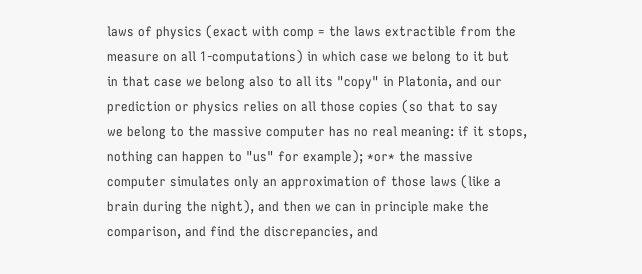laws of physics (exact with comp = the laws extractible from the
measure on all 1-computations) in which case we belong to it but
in that case we belong also to all its "copy" in Platonia, and our
prediction or physics relies on all those copies (so that to say
we belong to the massive computer has no real meaning: if it stops,
nothing can happen to "us" for example); *or* the massive
computer simulates only an approximation of those laws (like a
brain during the night), and then we can in principle make the
comparison, and find the discrepancies, and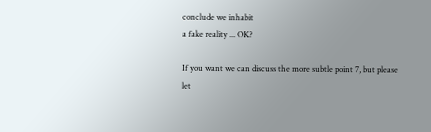conclude we inhabit
a fake reality ... OK?

If you want we can discuss the more subtle point 7, but please
let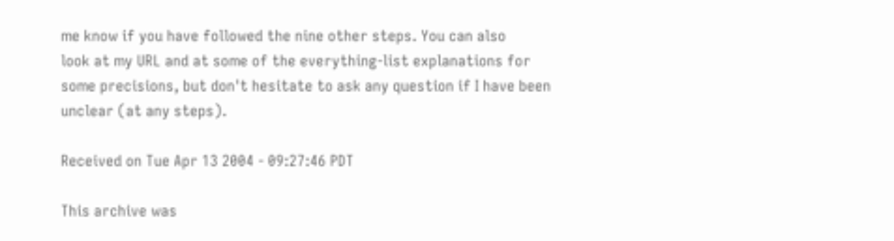me know if you have followed the nine other steps. You can also
look at my URL and at some of the everything-list explanations for
some precisions, but don't hesitate to ask any question if I have been
unclear (at any steps).

Received on Tue Apr 13 2004 - 09:27:46 PDT

This archive was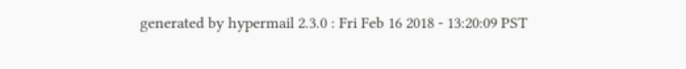generated by hypermail 2.3.0 : Fri Feb 16 2018 - 13:20:09 PST